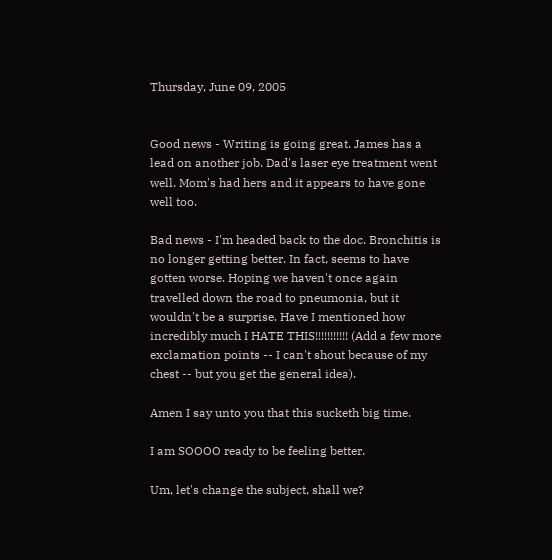Thursday, June 09, 2005


Good news - Writing is going great. James has a lead on another job. Dad's laser eye treatment went well. Mom's had hers and it appears to have gone well too.

Bad news - I'm headed back to the doc. Bronchitis is no longer getting better. In fact, seems to have gotten worse. Hoping we haven't once again travelled down the road to pneumonia, but it wouldn't be a surprise. Have I mentioned how incredibly much I HATE THIS!!!!!!!!!!! (Add a few more exclamation points -- I can't shout because of my chest -- but you get the general idea).

Amen I say unto you that this sucketh big time.

I am SOOOO ready to be feeling better.

Um, let's change the subject, shall we?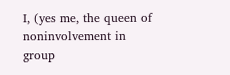I, (yes me, the queen of noninvolvement in group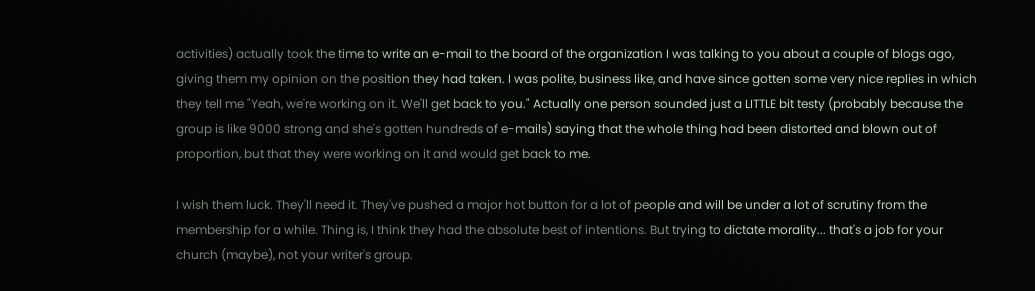activities) actually took the time to write an e-mail to the board of the organization I was talking to you about a couple of blogs ago, giving them my opinion on the position they had taken. I was polite, business like, and have since gotten some very nice replies in which they tell me "Yeah, we're working on it. We'll get back to you." Actually one person sounded just a LITTLE bit testy (probably because the group is like 9000 strong and she's gotten hundreds of e-mails) saying that the whole thing had been distorted and blown out of proportion, but that they were working on it and would get back to me.

I wish them luck. They'll need it. They've pushed a major hot button for a lot of people and will be under a lot of scrutiny from the membership for a while. Thing is, I think they had the absolute best of intentions. But trying to dictate morality... that's a job for your church (maybe), not your writer's group.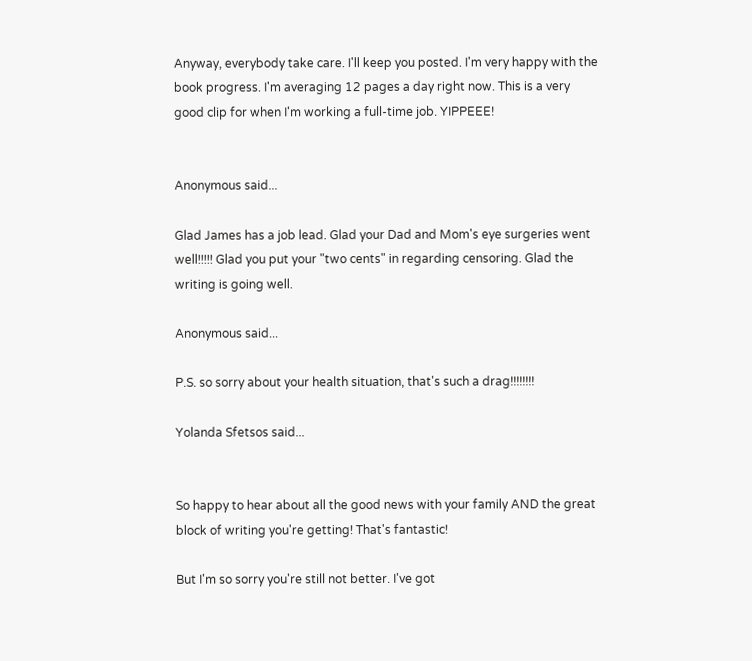Anyway, everybody take care. I'll keep you posted. I'm very happy with the book progress. I'm averaging 12 pages a day right now. This is a very good clip for when I'm working a full-time job. YIPPEEE!


Anonymous said...

Glad James has a job lead. Glad your Dad and Mom's eye surgeries went well!!!!! Glad you put your "two cents" in regarding censoring. Glad the writing is going well.

Anonymous said...

P.S. so sorry about your health situation, that's such a drag!!!!!!!!

Yolanda Sfetsos said...


So happy to hear about all the good news with your family AND the great block of writing you're getting! That's fantastic!

But I'm so sorry you're still not better. I've got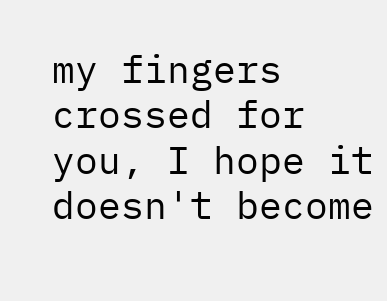my fingers crossed for you, I hope it doesn't become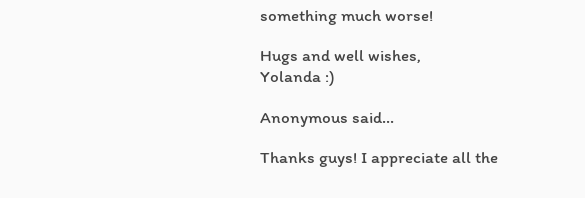something much worse!

Hugs and well wishes,
Yolanda :)

Anonymous said...

Thanks guys! I appreciate all the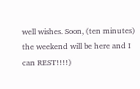well wishes. Soon, (ten minutes) the weekend will be here and I can REST!!!!)